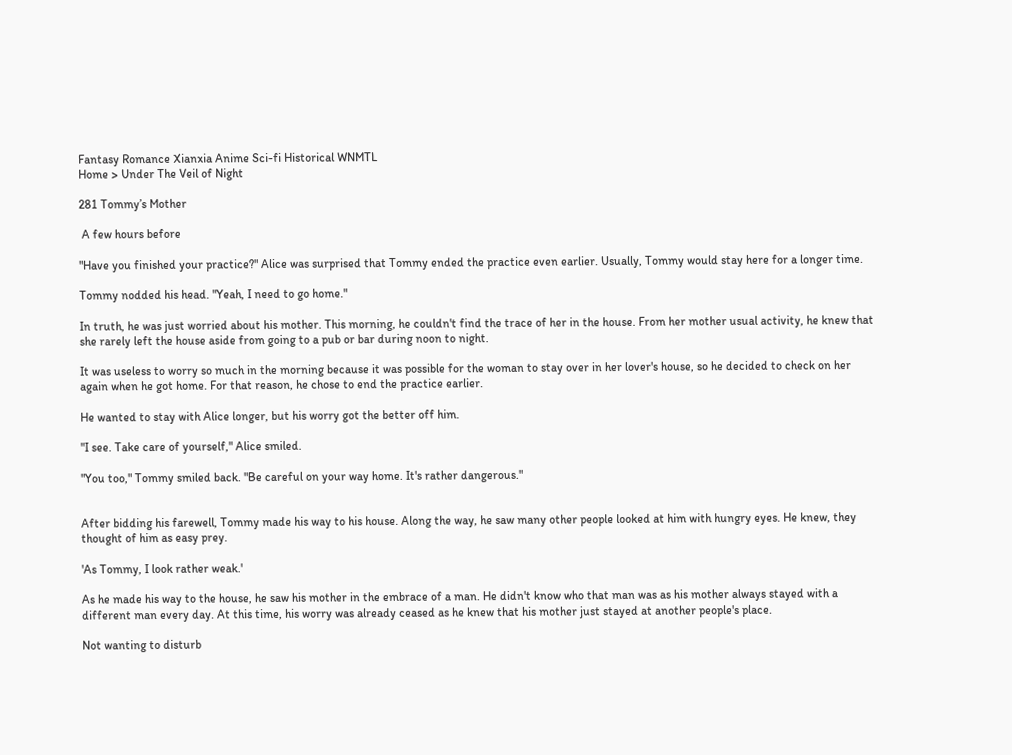Fantasy Romance Xianxia Anime Sci-fi Historical WNMTL
Home > Under The Veil of Night

281 Tommy’s Mother

 A few hours before

"Have you finished your practice?" Alice was surprised that Tommy ended the practice even earlier. Usually, Tommy would stay here for a longer time.

Tommy nodded his head. "Yeah, I need to go home."

In truth, he was just worried about his mother. This morning, he couldn't find the trace of her in the house. From her mother usual activity, he knew that she rarely left the house aside from going to a pub or bar during noon to night.

It was useless to worry so much in the morning because it was possible for the woman to stay over in her lover's house, so he decided to check on her again when he got home. For that reason, he chose to end the practice earlier.

He wanted to stay with Alice longer, but his worry got the better off him.

"I see. Take care of yourself," Alice smiled.

"You too," Tommy smiled back. "Be careful on your way home. It's rather dangerous."


After bidding his farewell, Tommy made his way to his house. Along the way, he saw many other people looked at him with hungry eyes. He knew, they thought of him as easy prey.

'As Tommy, I look rather weak.'

As he made his way to the house, he saw his mother in the embrace of a man. He didn't know who that man was as his mother always stayed with a different man every day. At this time, his worry was already ceased as he knew that his mother just stayed at another people's place.

Not wanting to disturb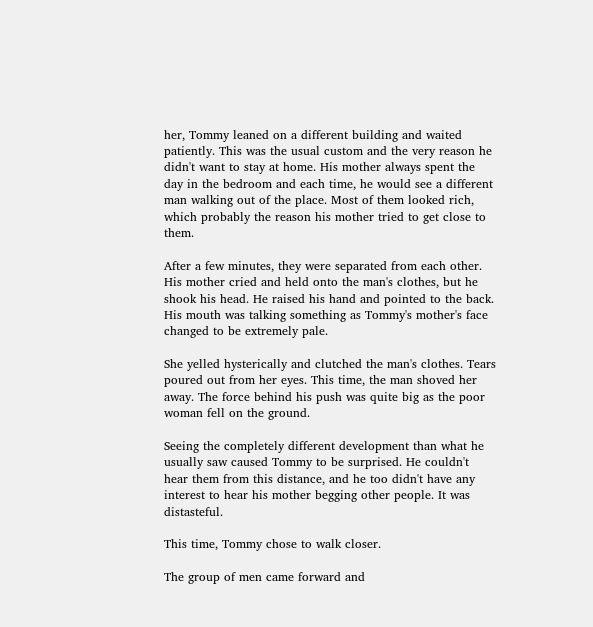her, Tommy leaned on a different building and waited patiently. This was the usual custom and the very reason he didn't want to stay at home. His mother always spent the day in the bedroom and each time, he would see a different man walking out of the place. Most of them looked rich, which probably the reason his mother tried to get close to them.

After a few minutes, they were separated from each other. His mother cried and held onto the man's clothes, but he shook his head. He raised his hand and pointed to the back. His mouth was talking something as Tommy's mother's face changed to be extremely pale.

She yelled hysterically and clutched the man's clothes. Tears poured out from her eyes. This time, the man shoved her away. The force behind his push was quite big as the poor woman fell on the ground.

Seeing the completely different development than what he usually saw caused Tommy to be surprised. He couldn't hear them from this distance, and he too didn't have any interest to hear his mother begging other people. It was distasteful.

This time, Tommy chose to walk closer.

The group of men came forward and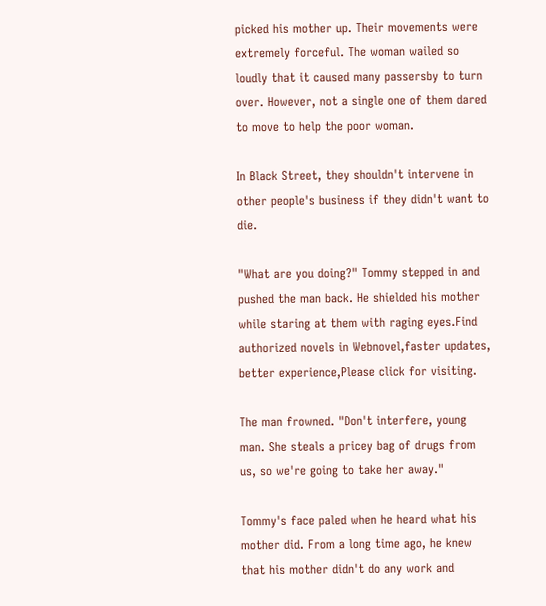picked his mother up. Their movements were extremely forceful. The woman wailed so loudly that it caused many passersby to turn over. However, not a single one of them dared to move to help the poor woman.

In Black Street, they shouldn't intervene in other people's business if they didn't want to die.

"What are you doing?" Tommy stepped in and pushed the man back. He shielded his mother while staring at them with raging eyes.Find authorized novels in Webnovel,faster updates, better experience,Please click for visiting.

The man frowned. "Don't interfere, young man. She steals a pricey bag of drugs from us, so we're going to take her away."

Tommy's face paled when he heard what his mother did. From a long time ago, he knew that his mother didn't do any work and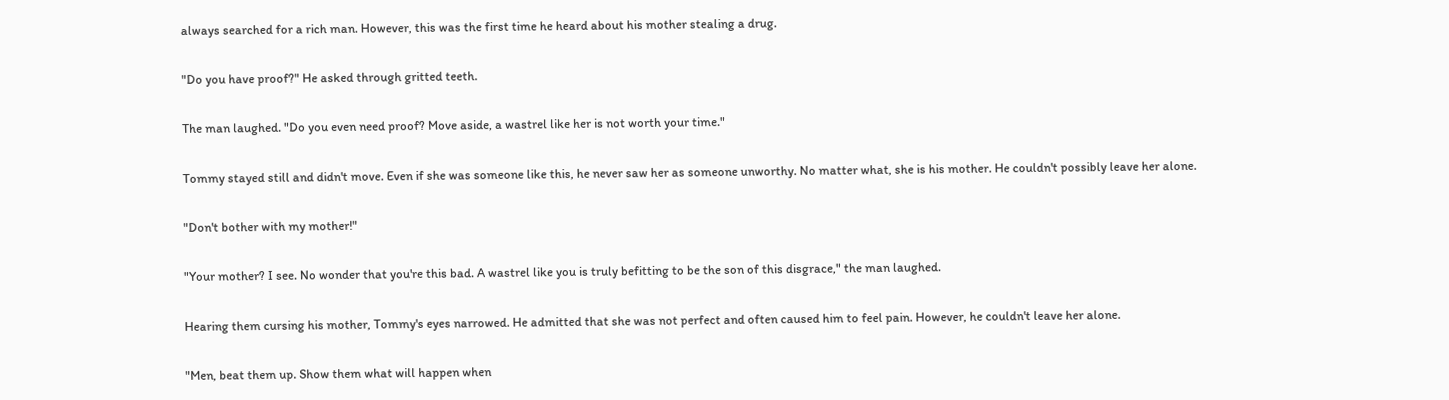always searched for a rich man. However, this was the first time he heard about his mother stealing a drug.

"Do you have proof?" He asked through gritted teeth.

The man laughed. "Do you even need proof? Move aside, a wastrel like her is not worth your time."

Tommy stayed still and didn't move. Even if she was someone like this, he never saw her as someone unworthy. No matter what, she is his mother. He couldn't possibly leave her alone.

"Don't bother with my mother!"

"Your mother? I see. No wonder that you're this bad. A wastrel like you is truly befitting to be the son of this disgrace," the man laughed.

Hearing them cursing his mother, Tommy's eyes narrowed. He admitted that she was not perfect and often caused him to feel pain. However, he couldn't leave her alone.

"Men, beat them up. Show them what will happen when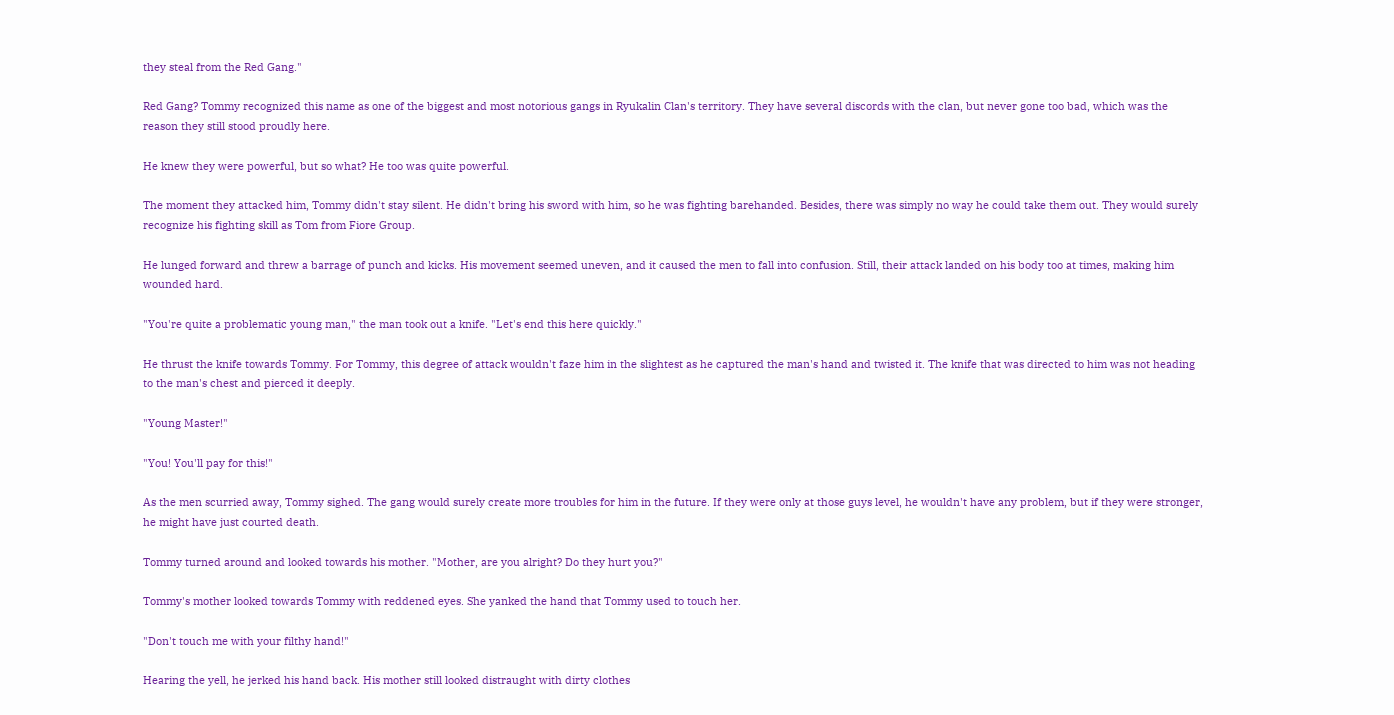they steal from the Red Gang."

Red Gang? Tommy recognized this name as one of the biggest and most notorious gangs in Ryukalin Clan's territory. They have several discords with the clan, but never gone too bad, which was the reason they still stood proudly here.

He knew they were powerful, but so what? He too was quite powerful.

The moment they attacked him, Tommy didn't stay silent. He didn't bring his sword with him, so he was fighting barehanded. Besides, there was simply no way he could take them out. They would surely recognize his fighting skill as Tom from Fiore Group.

He lunged forward and threw a barrage of punch and kicks. His movement seemed uneven, and it caused the men to fall into confusion. Still, their attack landed on his body too at times, making him wounded hard.

"You're quite a problematic young man," the man took out a knife. "Let's end this here quickly."

He thrust the knife towards Tommy. For Tommy, this degree of attack wouldn't faze him in the slightest as he captured the man's hand and twisted it. The knife that was directed to him was not heading to the man's chest and pierced it deeply.

"Young Master!"

"You! You'll pay for this!"

As the men scurried away, Tommy sighed. The gang would surely create more troubles for him in the future. If they were only at those guys level, he wouldn't have any problem, but if they were stronger, he might have just courted death.

Tommy turned around and looked towards his mother. "Mother, are you alright? Do they hurt you?"

Tommy's mother looked towards Tommy with reddened eyes. She yanked the hand that Tommy used to touch her.

"Don't touch me with your filthy hand!"

Hearing the yell, he jerked his hand back. His mother still looked distraught with dirty clothes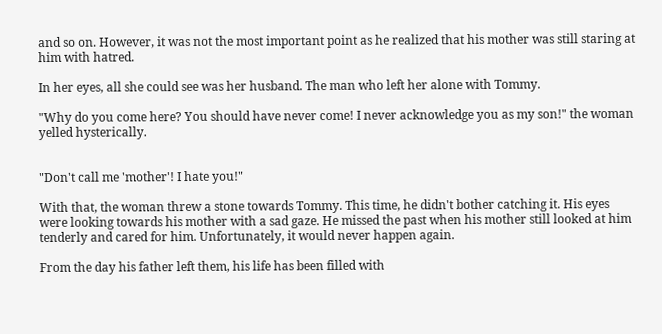and so on. However, it was not the most important point as he realized that his mother was still staring at him with hatred.

In her eyes, all she could see was her husband. The man who left her alone with Tommy.

"Why do you come here? You should have never come! I never acknowledge you as my son!" the woman yelled hysterically.


"Don't call me 'mother'! I hate you!"

With that, the woman threw a stone towards Tommy. This time, he didn't bother catching it. His eyes were looking towards his mother with a sad gaze. He missed the past when his mother still looked at him tenderly and cared for him. Unfortunately, it would never happen again.

From the day his father left them, his life has been filled with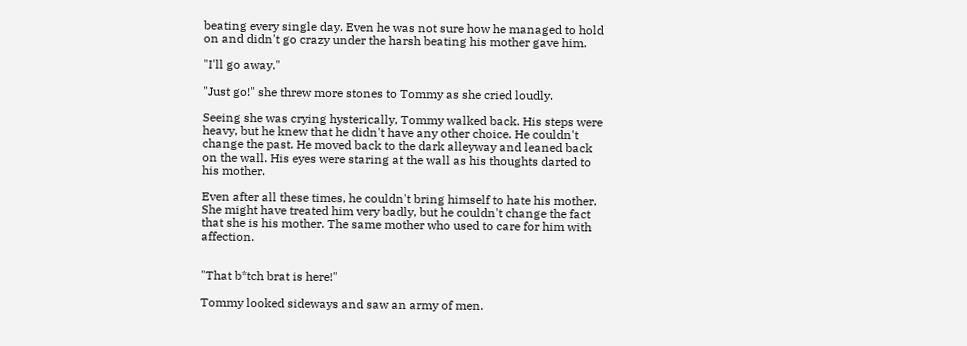beating every single day. Even he was not sure how he managed to hold on and didn't go crazy under the harsh beating his mother gave him.

"I'll go away."

"Just go!" she threw more stones to Tommy as she cried loudly.

Seeing she was crying hysterically, Tommy walked back. His steps were heavy, but he knew that he didn't have any other choice. He couldn't change the past. He moved back to the dark alleyway and leaned back on the wall. His eyes were staring at the wall as his thoughts darted to his mother.

Even after all these times, he couldn't bring himself to hate his mother. She might have treated him very badly, but he couldn't change the fact that she is his mother. The same mother who used to care for him with affection.


"That b*tch brat is here!"

Tommy looked sideways and saw an army of men.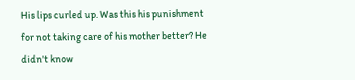His lips curled up. Was this his punishment for not taking care of his mother better? He didn't know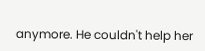anymore. He couldn't help her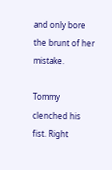and only bore the brunt of her mistake.

Tommy clenched his fist. Right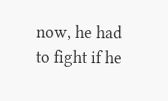now, he had to fight if he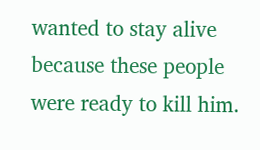wanted to stay alive because these people were ready to kill him.